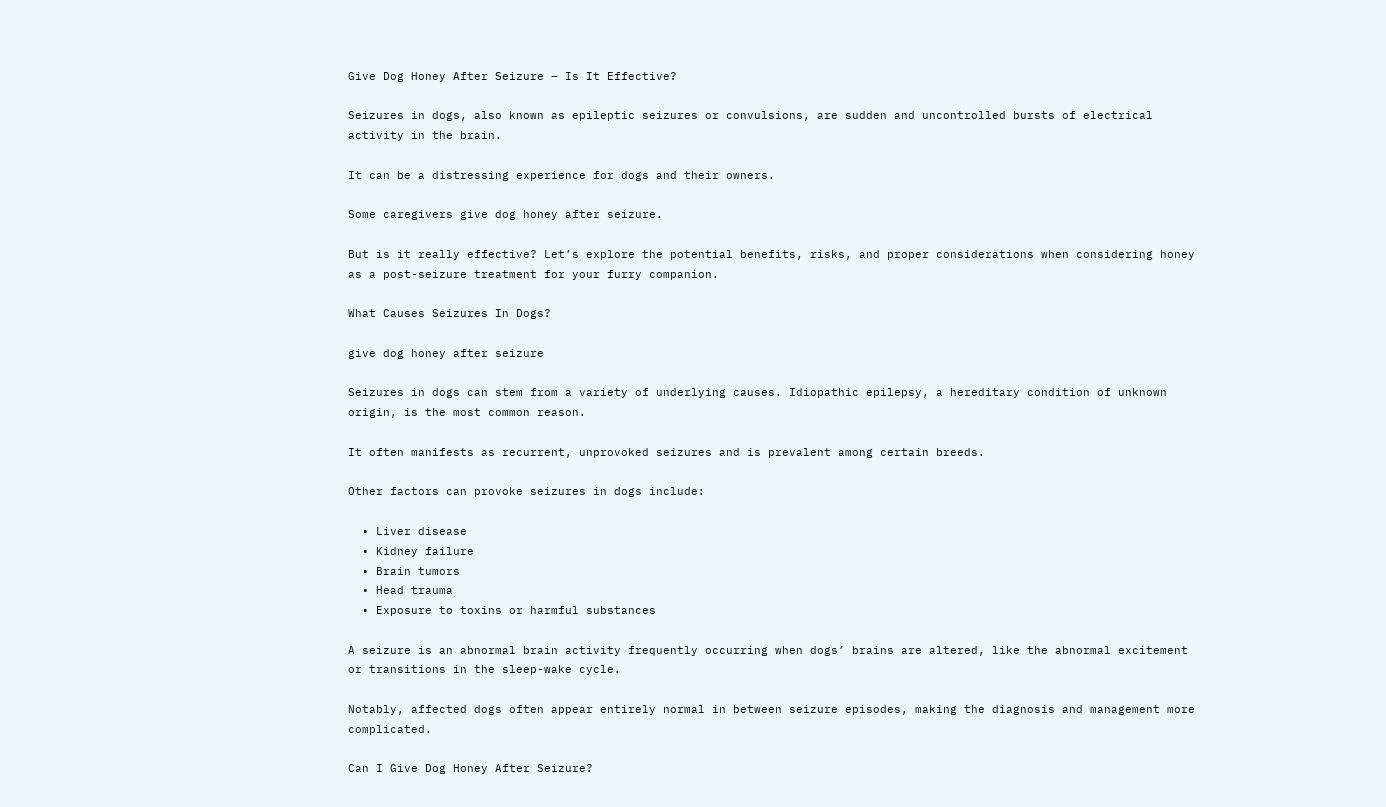Give Dog Honey After Seizure – Is It Effective?

Seizures in dogs, also known as epileptic seizures or convulsions, are sudden and uncontrolled bursts of electrical activity in the brain.

It can be a distressing experience for dogs and their owners.

Some caregivers give dog honey after seizure.

But is it really effective? Let’s explore the potential benefits, risks, and proper considerations when considering honey as a post-seizure treatment for your furry companion.

What Causes Seizures In Dogs?

give dog honey after seizure

Seizures in dogs can stem from a variety of underlying causes. Idiopathic epilepsy, a hereditary condition of unknown origin, is the most common reason.

It often manifests as recurrent, unprovoked seizures and is prevalent among certain breeds.

Other factors can provoke seizures in dogs include:

  • Liver disease
  • Kidney failure
  • Brain tumors
  • Head trauma
  • Exposure to toxins or harmful substances

A seizure is an abnormal brain activity frequently occurring when dogs’ brains are altered, like the abnormal excitement or transitions in the sleep-wake cycle.

Notably, affected dogs often appear entirely normal in between seizure episodes, making the diagnosis and management more complicated.

Can I Give Dog Honey After Seizure?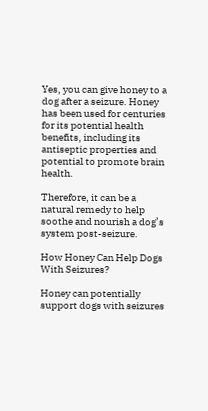Yes, you can give honey to a dog after a seizure. Honey has been used for centuries for its potential health benefits, including its antiseptic properties and potential to promote brain health.

Therefore, it can be a natural remedy to help soothe and nourish a dog’s system post-seizure.

How Honey Can Help Dogs With Seizures?

Honey can potentially support dogs with seizures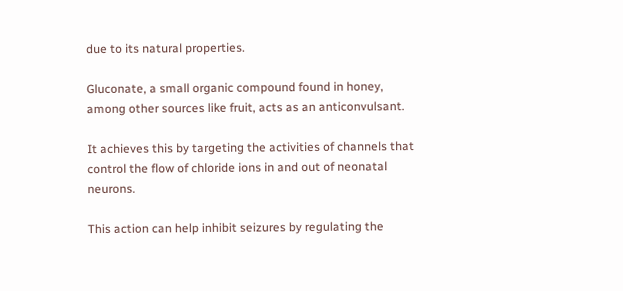due to its natural properties.

Gluconate, a small organic compound found in honey, among other sources like fruit, acts as an anticonvulsant.

It achieves this by targeting the activities of channels that control the flow of chloride ions in and out of neonatal neurons.

This action can help inhibit seizures by regulating the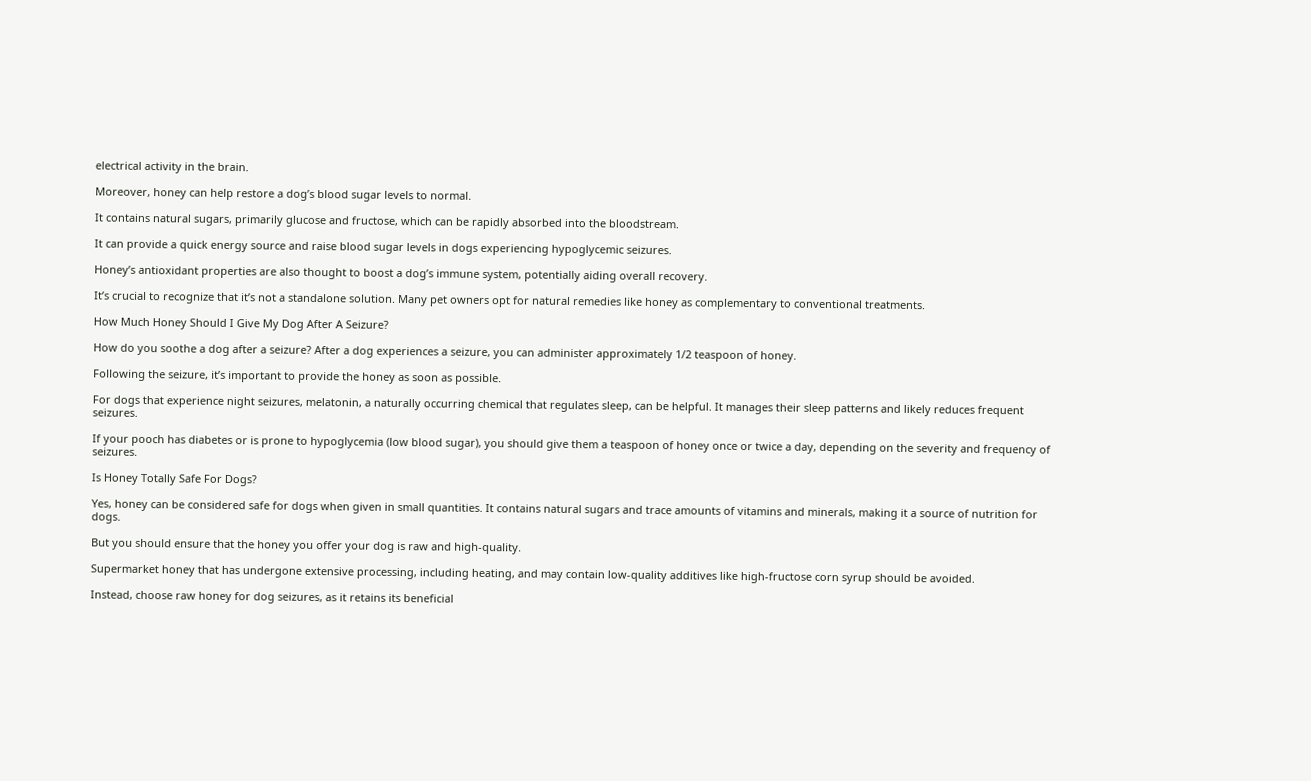electrical activity in the brain.

Moreover, honey can help restore a dog’s blood sugar levels to normal.

It contains natural sugars, primarily glucose and fructose, which can be rapidly absorbed into the bloodstream.

It can provide a quick energy source and raise blood sugar levels in dogs experiencing hypoglycemic seizures.

Honey’s antioxidant properties are also thought to boost a dog’s immune system, potentially aiding overall recovery.

It’s crucial to recognize that it’s not a standalone solution. Many pet owners opt for natural remedies like honey as complementary to conventional treatments.

How Much Honey Should I Give My Dog After A Seizure?

How do you soothe a dog after a seizure? After a dog experiences a seizure, you can administer approximately 1/2 teaspoon of honey.

Following the seizure, it’s important to provide the honey as soon as possible.

For dogs that experience night seizures, melatonin, a naturally occurring chemical that regulates sleep, can be helpful. It manages their sleep patterns and likely reduces frequent seizures.

If your pooch has diabetes or is prone to hypoglycemia (low blood sugar), you should give them a teaspoon of honey once or twice a day, depending on the severity and frequency of seizures.

Is Honey Totally Safe For Dogs?

Yes, honey can be considered safe for dogs when given in small quantities. It contains natural sugars and trace amounts of vitamins and minerals, making it a source of nutrition for dogs.

But you should ensure that the honey you offer your dog is raw and high-quality.

Supermarket honey that has undergone extensive processing, including heating, and may contain low-quality additives like high-fructose corn syrup should be avoided.

Instead, choose raw honey for dog seizures, as it retains its beneficial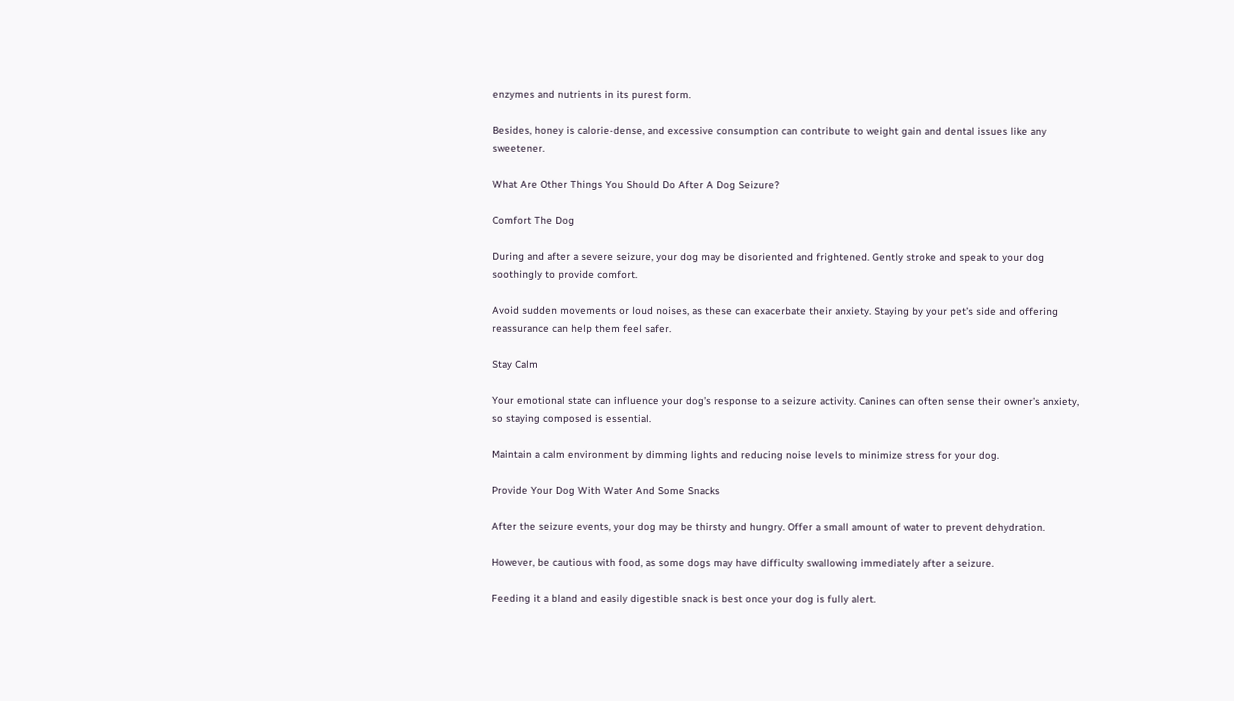enzymes and nutrients in its purest form.

Besides, honey is calorie-dense, and excessive consumption can contribute to weight gain and dental issues like any sweetener.

What Are Other Things You Should Do After A Dog Seizure?

Comfort The Dog

During and after a severe seizure, your dog may be disoriented and frightened. Gently stroke and speak to your dog soothingly to provide comfort.

Avoid sudden movements or loud noises, as these can exacerbate their anxiety. Staying by your pet’s side and offering reassurance can help them feel safer.

Stay Calm

Your emotional state can influence your dog’s response to a seizure activity. Canines can often sense their owner’s anxiety, so staying composed is essential.

Maintain a calm environment by dimming lights and reducing noise levels to minimize stress for your dog.

Provide Your Dog With Water And Some Snacks

After the seizure events, your dog may be thirsty and hungry. Offer a small amount of water to prevent dehydration.

However, be cautious with food, as some dogs may have difficulty swallowing immediately after a seizure.

Feeding it a bland and easily digestible snack is best once your dog is fully alert.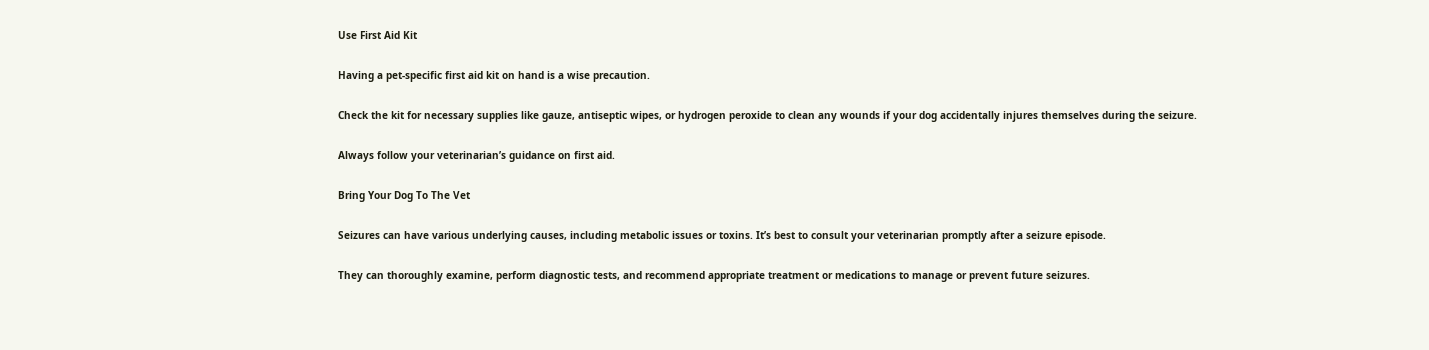Use First Aid Kit

Having a pet-specific first aid kit on hand is a wise precaution.

Check the kit for necessary supplies like gauze, antiseptic wipes, or hydrogen peroxide to clean any wounds if your dog accidentally injures themselves during the seizure.

Always follow your veterinarian’s guidance on first aid.

Bring Your Dog To The Vet

Seizures can have various underlying causes, including metabolic issues or toxins. It’s best to consult your veterinarian promptly after a seizure episode.

They can thoroughly examine, perform diagnostic tests, and recommend appropriate treatment or medications to manage or prevent future seizures.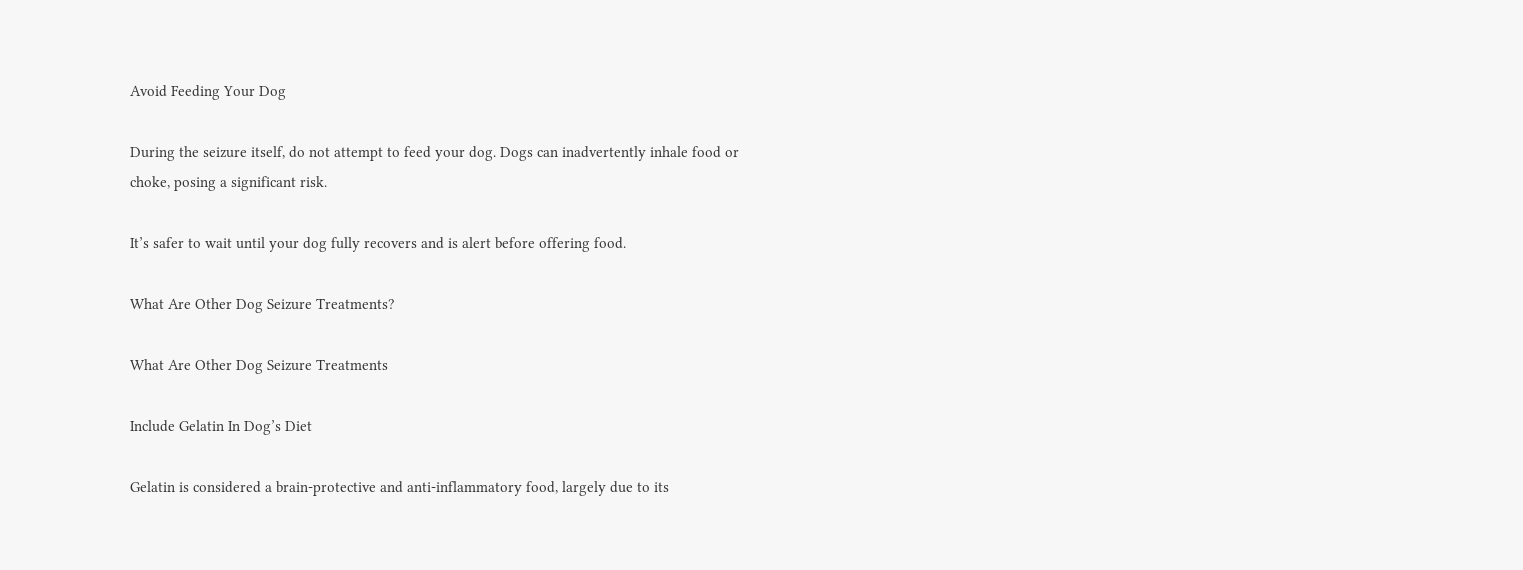Avoid Feeding Your Dog

During the seizure itself, do not attempt to feed your dog. Dogs can inadvertently inhale food or choke, posing a significant risk.

It’s safer to wait until your dog fully recovers and is alert before offering food.

What Are Other Dog Seizure Treatments?

What Are Other Dog Seizure Treatments

Include Gelatin In Dog’s Diet

Gelatin is considered a brain-protective and anti-inflammatory food, largely due to its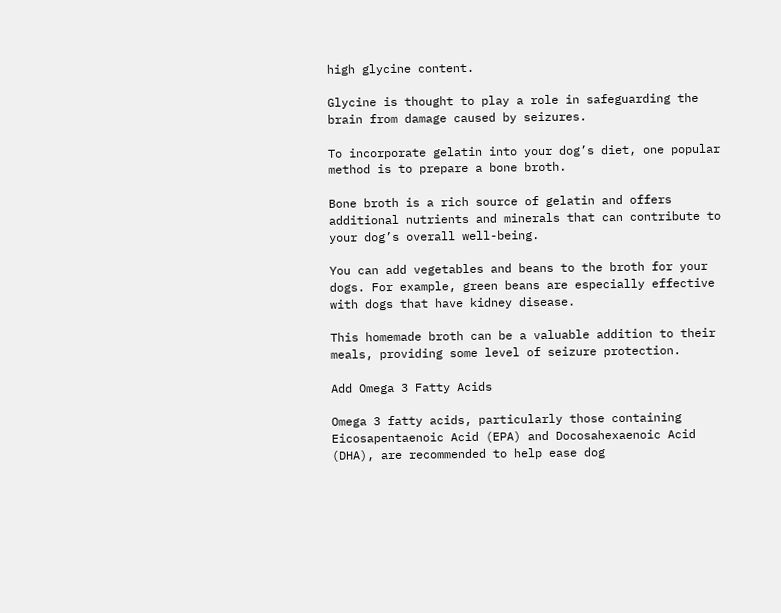high glycine content.

Glycine is thought to play a role in safeguarding the brain from damage caused by seizures.

To incorporate gelatin into your dog’s diet, one popular method is to prepare a bone broth.

Bone broth is a rich source of gelatin and offers additional nutrients and minerals that can contribute to your dog’s overall well-being.

You can add vegetables and beans to the broth for your dogs. For example, green beans are especially effective with dogs that have kidney disease.

This homemade broth can be a valuable addition to their meals, providing some level of seizure protection.

Add Omega 3 Fatty Acids

Omega 3 fatty acids, particularly those containing Eicosapentaenoic Acid (EPA) and Docosahexaenoic Acid (DHA), are recommended to help ease dog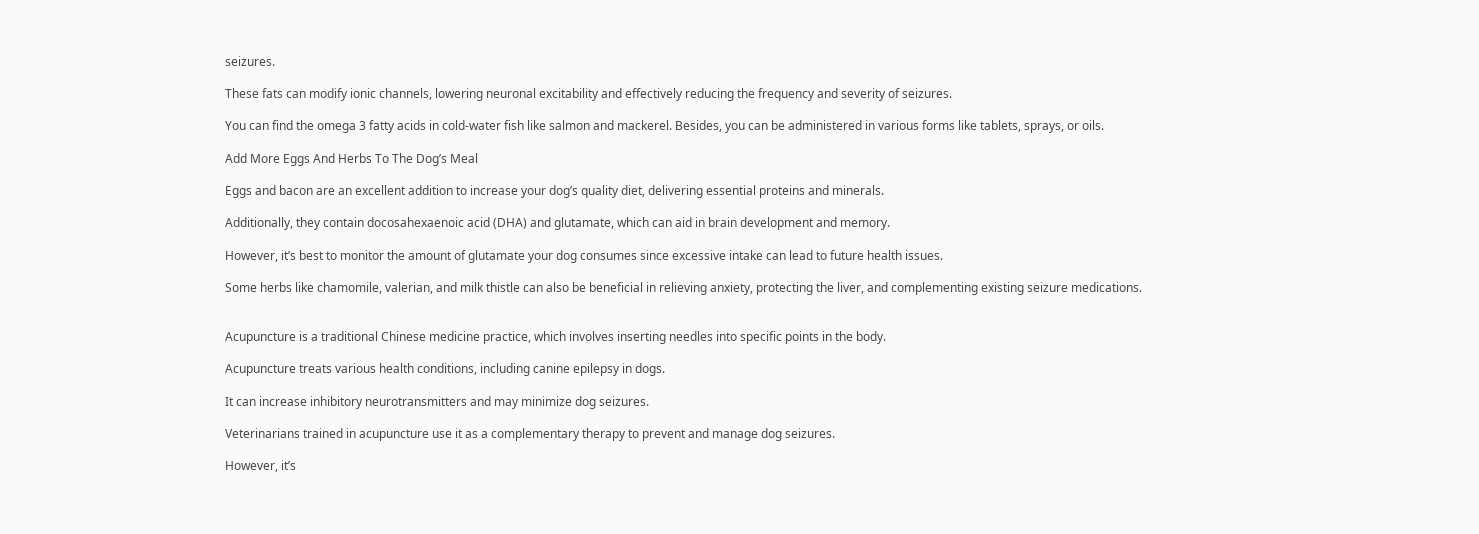seizures.

These fats can modify ionic channels, lowering neuronal excitability and effectively reducing the frequency and severity of seizures.

You can find the omega 3 fatty acids in cold-water fish like salmon and mackerel. Besides, you can be administered in various forms like tablets, sprays, or oils.

Add More Eggs And Herbs To The Dog’s Meal

Eggs and bacon are an excellent addition to increase your dog’s quality diet, delivering essential proteins and minerals.

Additionally, they contain docosahexaenoic acid (DHA) and glutamate, which can aid in brain development and memory.

However, it’s best to monitor the amount of glutamate your dog consumes since excessive intake can lead to future health issues.

Some herbs like chamomile, valerian, and milk thistle can also be beneficial in relieving anxiety, protecting the liver, and complementing existing seizure medications.


Acupuncture is a traditional Chinese medicine practice, which involves inserting needles into specific points in the body.

Acupuncture treats various health conditions, including canine epilepsy in dogs.

It can increase inhibitory neurotransmitters and may minimize dog seizures.

Veterinarians trained in acupuncture use it as a complementary therapy to prevent and manage dog seizures.

However, it’s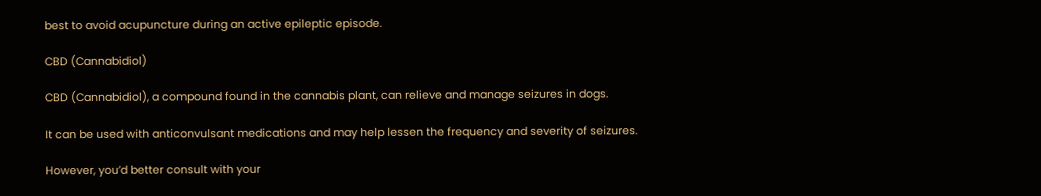best to avoid acupuncture during an active epileptic episode.

CBD (Cannabidiol)

CBD (Cannabidiol), a compound found in the cannabis plant, can relieve and manage seizures in dogs.

It can be used with anticonvulsant medications and may help lessen the frequency and severity of seizures.

However, you’d better consult with your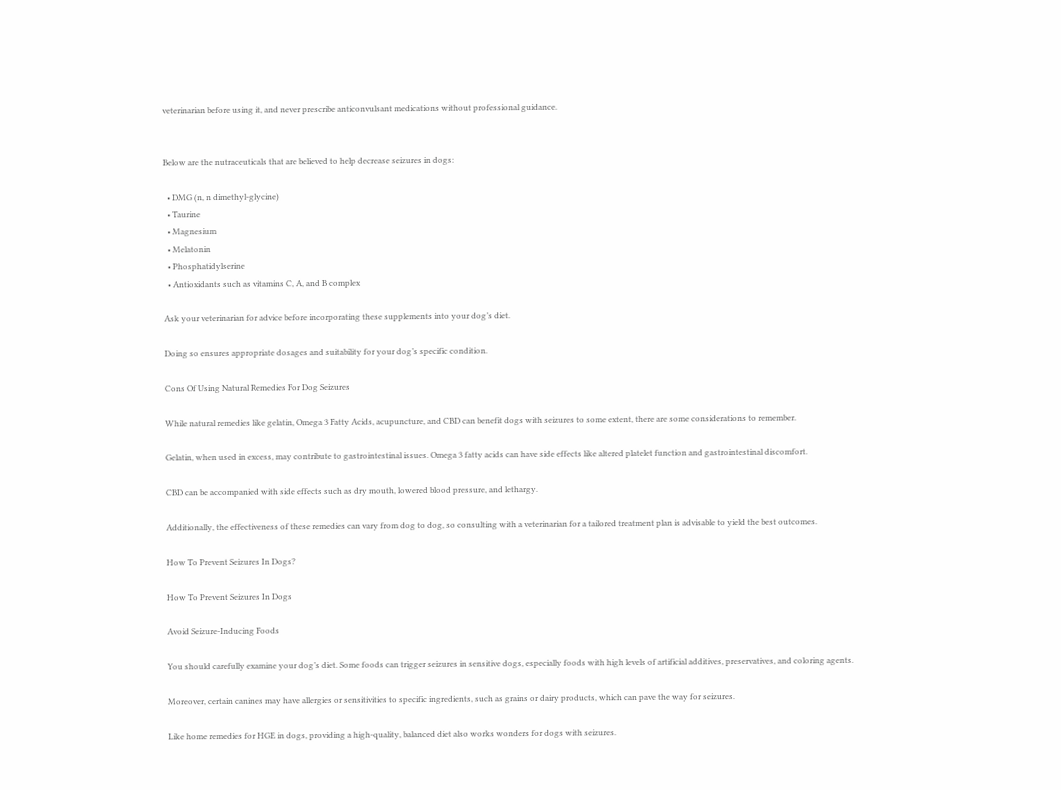veterinarian before using it, and never prescribe anticonvulsant medications without professional guidance.


Below are the nutraceuticals that are believed to help decrease seizures in dogs:

  • DMG (n, n dimethyl-glycine)
  • Taurine
  • Magnesium
  • Melatonin
  • Phosphatidylserine
  • Antioxidants such as vitamins C, A, and B complex

Ask your veterinarian for advice before incorporating these supplements into your dog’s diet.

Doing so ensures appropriate dosages and suitability for your dog’s specific condition.

Cons Of Using Natural Remedies For Dog Seizures

While natural remedies like gelatin, Omega 3 Fatty Acids, acupuncture, and CBD can benefit dogs with seizures to some extent, there are some considerations to remember.

Gelatin, when used in excess, may contribute to gastrointestinal issues. Omega 3 fatty acids can have side effects like altered platelet function and gastrointestinal discomfort.

CBD can be accompanied with side effects such as dry mouth, lowered blood pressure, and lethargy.

Additionally, the effectiveness of these remedies can vary from dog to dog, so consulting with a veterinarian for a tailored treatment plan is advisable to yield the best outcomes.

How To Prevent Seizures In Dogs?

How To Prevent Seizures In Dogs

Avoid Seizure-Inducing Foods

You should carefully examine your dog’s diet. Some foods can trigger seizures in sensitive dogs, especially foods with high levels of artificial additives, preservatives, and coloring agents.

Moreover, certain canines may have allergies or sensitivities to specific ingredients, such as grains or dairy products, which can pave the way for seizures.

Like home remedies for HGE in dogs, providing a high-quality, balanced diet also works wonders for dogs with seizures.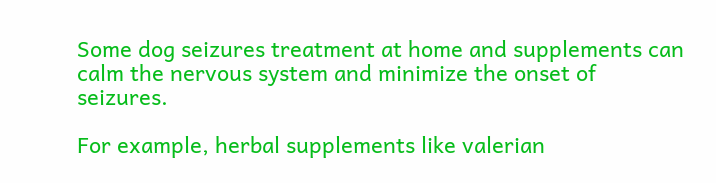Some dog seizures treatment at home and supplements can calm the nervous system and minimize the onset of seizures.

For example, herbal supplements like valerian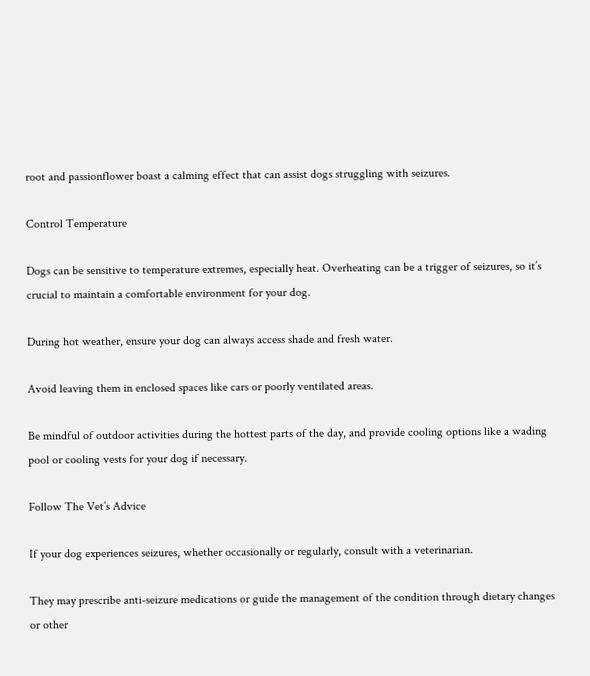root and passionflower boast a calming effect that can assist dogs struggling with seizures.

Control Temperature

Dogs can be sensitive to temperature extremes, especially heat. Overheating can be a trigger of seizures, so it’s crucial to maintain a comfortable environment for your dog.

During hot weather, ensure your dog can always access shade and fresh water.

Avoid leaving them in enclosed spaces like cars or poorly ventilated areas.

Be mindful of outdoor activities during the hottest parts of the day, and provide cooling options like a wading pool or cooling vests for your dog if necessary.

Follow The Vet’s Advice

If your dog experiences seizures, whether occasionally or regularly, consult with a veterinarian.

They may prescribe anti-seizure medications or guide the management of the condition through dietary changes or other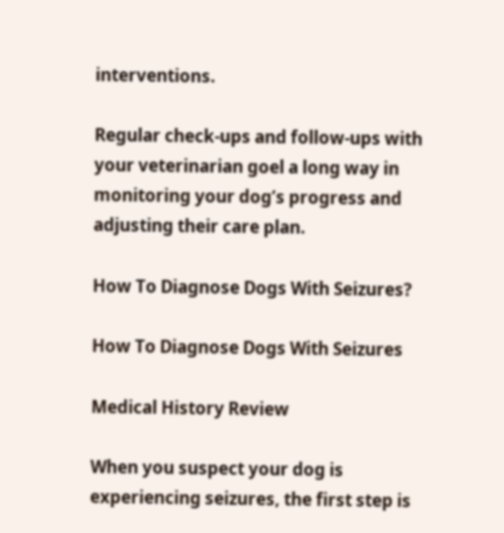interventions.

Regular check-ups and follow-ups with your veterinarian goel a long way in monitoring your dog’s progress and adjusting their care plan.

How To Diagnose Dogs With Seizures?

How To Diagnose Dogs With Seizures

Medical History Review

When you suspect your dog is experiencing seizures, the first step is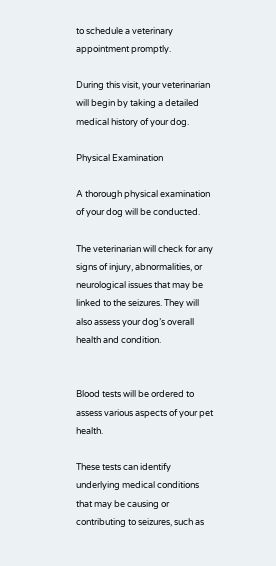to schedule a veterinary appointment promptly.

During this visit, your veterinarian will begin by taking a detailed medical history of your dog.

Physical Examination

A thorough physical examination of your dog will be conducted.

The veterinarian will check for any signs of injury, abnormalities, or neurological issues that may be linked to the seizures. They will also assess your dog’s overall health and condition.


Blood tests will be ordered to assess various aspects of your pet health.

These tests can identify underlying medical conditions that may be causing or contributing to seizures, such as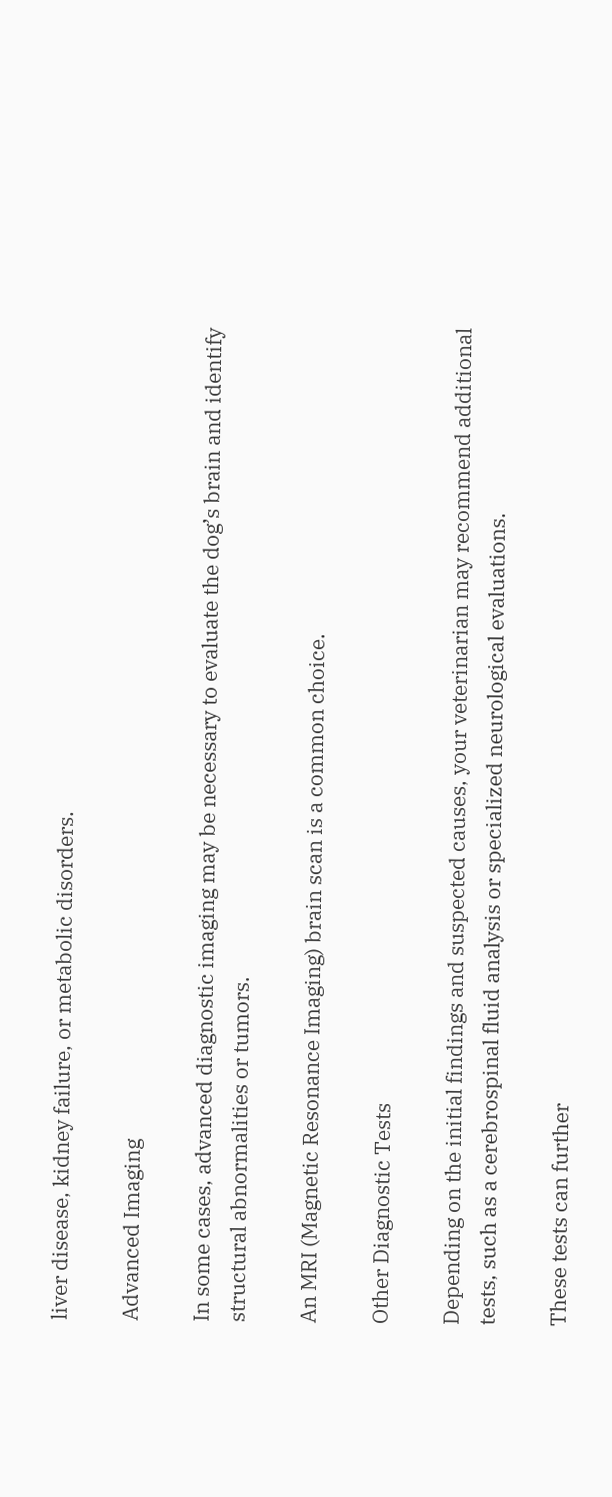liver disease, kidney failure, or metabolic disorders.

Advanced Imaging

In some cases, advanced diagnostic imaging may be necessary to evaluate the dog’s brain and identify structural abnormalities or tumors.

An MRI (Magnetic Resonance Imaging) brain scan is a common choice.

Other Diagnostic Tests

Depending on the initial findings and suspected causes, your veterinarian may recommend additional tests, such as a cerebrospinal fluid analysis or specialized neurological evaluations.

These tests can further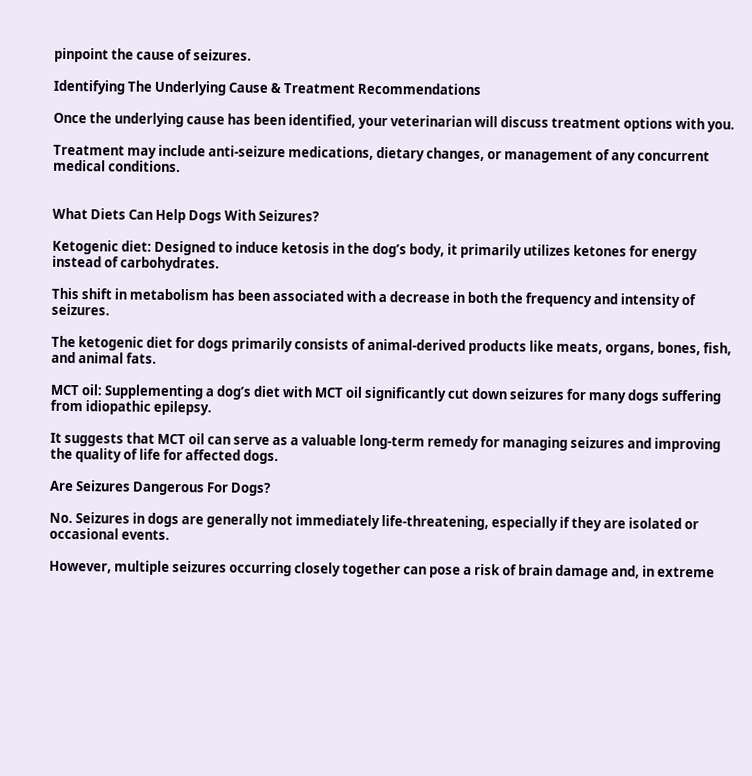pinpoint the cause of seizures.

Identifying The Underlying Cause & Treatment Recommendations

Once the underlying cause has been identified, your veterinarian will discuss treatment options with you.

Treatment may include anti-seizure medications, dietary changes, or management of any concurrent medical conditions.


What Diets Can Help Dogs With Seizures?

Ketogenic diet: Designed to induce ketosis in the dog’s body, it primarily utilizes ketones for energy instead of carbohydrates.

This shift in metabolism has been associated with a decrease in both the frequency and intensity of seizures.

The ketogenic diet for dogs primarily consists of animal-derived products like meats, organs, bones, fish, and animal fats.

MCT oil: Supplementing a dog’s diet with MCT oil significantly cut down seizures for many dogs suffering from idiopathic epilepsy.

It suggests that MCT oil can serve as a valuable long-term remedy for managing seizures and improving the quality of life for affected dogs.

Are Seizures Dangerous For Dogs?

No. Seizures in dogs are generally not immediately life-threatening, especially if they are isolated or occasional events.

However, multiple seizures occurring closely together can pose a risk of brain damage and, in extreme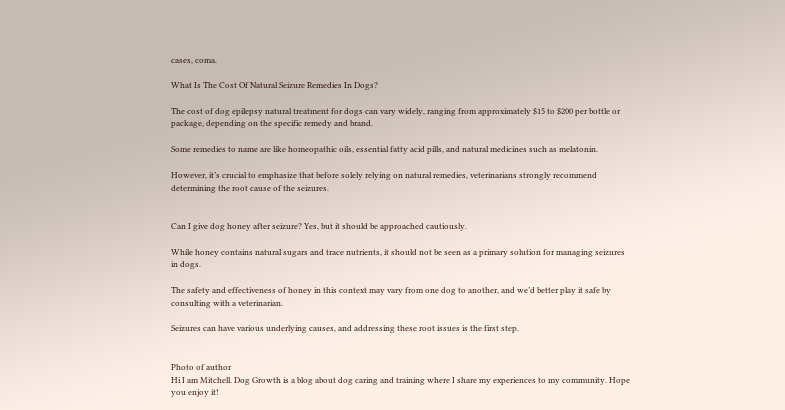cases, coma.

What Is The Cost Of Natural Seizure Remedies In Dogs?

The cost of dog epilepsy natural treatment for dogs can vary widely, ranging from approximately $15 to $200 per bottle or package, depending on the specific remedy and brand.

Some remedies to name are like homeopathic oils, essential fatty acid pills, and natural medicines such as melatonin.

However, it’s crucial to emphasize that before solely relying on natural remedies, veterinarians strongly recommend determining the root cause of the seizures.


Can I give dog honey after seizure? Yes, but it should be approached cautiously.

While honey contains natural sugars and trace nutrients, it should not be seen as a primary solution for managing seizures in dogs.

The safety and effectiveness of honey in this context may vary from one dog to another, and we’d better play it safe by consulting with a veterinarian.

Seizures can have various underlying causes, and addressing these root issues is the first step.


Photo of author
Hi I am Mitchell. Dog Growth is a blog about dog caring and training where I share my experiences to my community. Hope you enjoy it!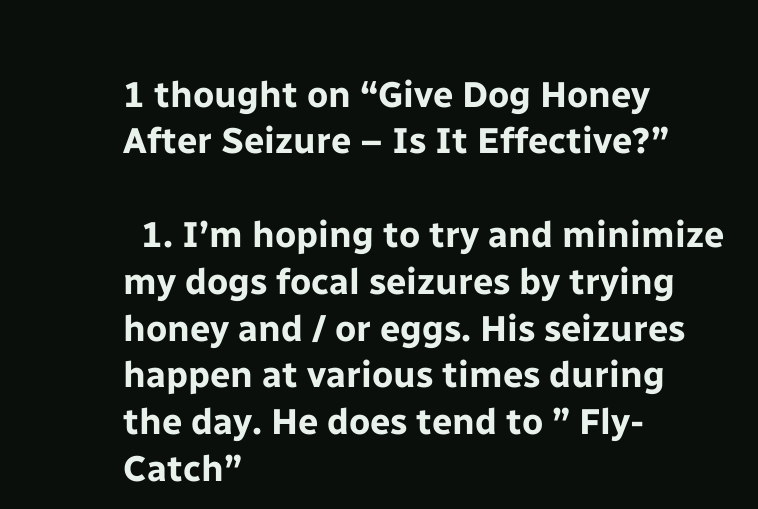1 thought on “Give Dog Honey After Seizure – Is It Effective?”

  1. I’m hoping to try and minimize my dogs focal seizures by trying honey and / or eggs. His seizures happen at various times during the day. He does tend to ” Fly-Catch”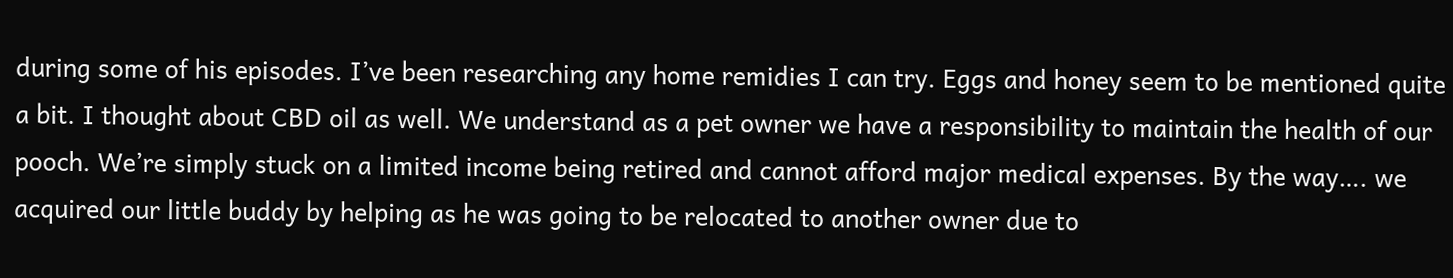during some of his episodes. I’ve been researching any home remidies I can try. Eggs and honey seem to be mentioned quite a bit. I thought about CBD oil as well. We understand as a pet owner we have a responsibility to maintain the health of our pooch. We’re simply stuck on a limited income being retired and cannot afford major medical expenses. By the way…. we acquired our little buddy by helping as he was going to be relocated to another owner due to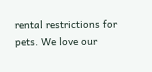rental restrictions for pets. We love our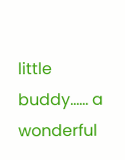little buddy…… a wonderful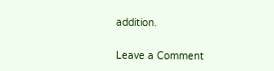addition.


Leave a Comment